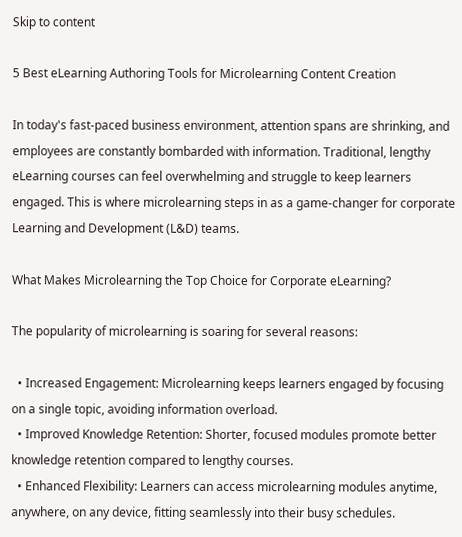Skip to content

5 Best eLearning Authoring Tools for Microlearning Content Creation

In today's fast-paced business environment, attention spans are shrinking, and employees are constantly bombarded with information. Traditional, lengthy eLearning courses can feel overwhelming and struggle to keep learners engaged. This is where microlearning steps in as a game-changer for corporate Learning and Development (L&D) teams.

What Makes Microlearning the Top Choice for Corporate eLearning?

The popularity of microlearning is soaring for several reasons:

  • Increased Engagement: Microlearning keeps learners engaged by focusing on a single topic, avoiding information overload.
  • Improved Knowledge Retention: Shorter, focused modules promote better knowledge retention compared to lengthy courses.
  • Enhanced Flexibility: Learners can access microlearning modules anytime, anywhere, on any device, fitting seamlessly into their busy schedules.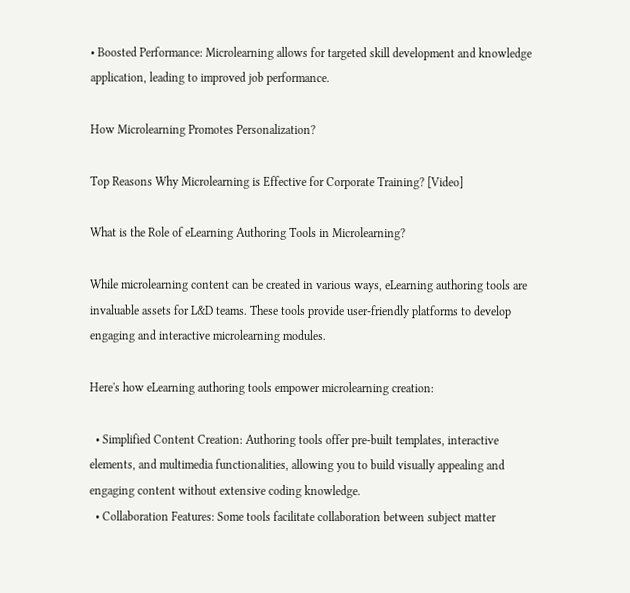• Boosted Performance: Microlearning allows for targeted skill development and knowledge application, leading to improved job performance.

How Microlearning Promotes Personalization?

Top Reasons Why Microlearning is Effective for Corporate Training? [Video]

What is the Role of eLearning Authoring Tools in Microlearning?

While microlearning content can be created in various ways, eLearning authoring tools are invaluable assets for L&D teams. These tools provide user-friendly platforms to develop engaging and interactive microlearning modules.

Here's how eLearning authoring tools empower microlearning creation:

  • Simplified Content Creation: Authoring tools offer pre-built templates, interactive elements, and multimedia functionalities, allowing you to build visually appealing and engaging content without extensive coding knowledge.
  • Collaboration Features: Some tools facilitate collaboration between subject matter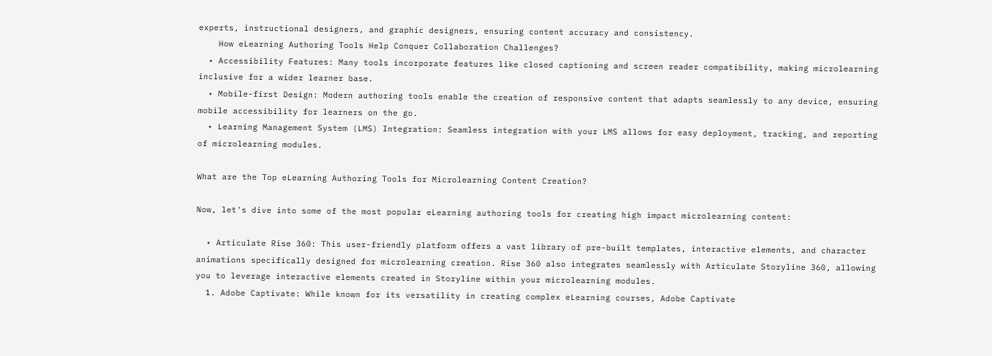experts, instructional designers, and graphic designers, ensuring content accuracy and consistency.
    How eLearning Authoring Tools Help Conquer Collaboration Challenges?
  • Accessibility Features: Many tools incorporate features like closed captioning and screen reader compatibility, making microlearning inclusive for a wider learner base.
  • Mobile-first Design: Modern authoring tools enable the creation of responsive content that adapts seamlessly to any device, ensuring mobile accessibility for learners on the go.
  • Learning Management System (LMS) Integration: Seamless integration with your LMS allows for easy deployment, tracking, and reporting of microlearning modules.

What are the Top eLearning Authoring Tools for Microlearning Content Creation?

Now, let's dive into some of the most popular eLearning authoring tools for creating high impact microlearning content:

  • Articulate Rise 360: This user-friendly platform offers a vast library of pre-built templates, interactive elements, and character animations specifically designed for microlearning creation. Rise 360 also integrates seamlessly with Articulate Storyline 360, allowing you to leverage interactive elements created in Storyline within your microlearning modules.
  1. Adobe Captivate: While known for its versatility in creating complex eLearning courses, Adobe Captivate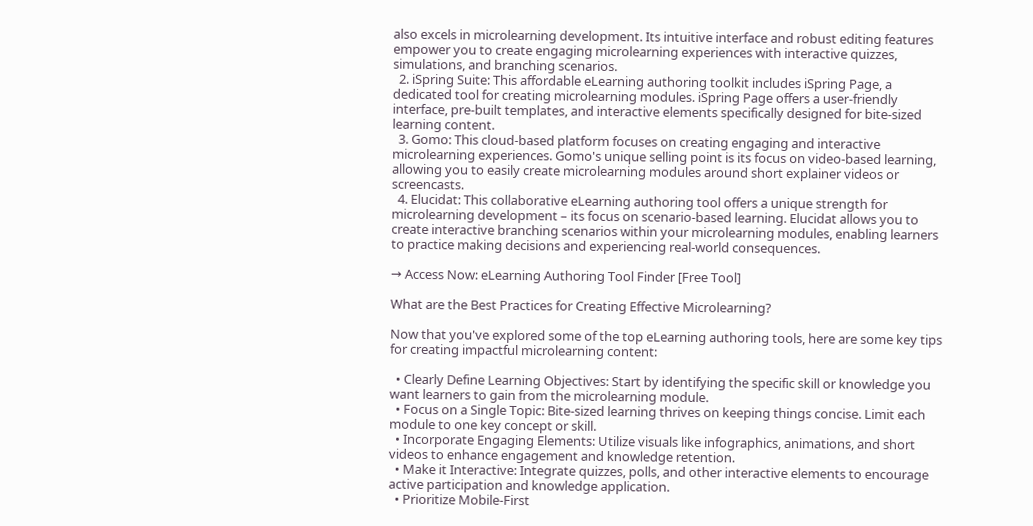also excels in microlearning development. Its intuitive interface and robust editing features empower you to create engaging microlearning experiences with interactive quizzes, simulations, and branching scenarios.
  2. iSpring Suite: This affordable eLearning authoring toolkit includes iSpring Page, a dedicated tool for creating microlearning modules. iSpring Page offers a user-friendly interface, pre-built templates, and interactive elements specifically designed for bite-sized learning content.
  3. Gomo: This cloud-based platform focuses on creating engaging and interactive microlearning experiences. Gomo's unique selling point is its focus on video-based learning, allowing you to easily create microlearning modules around short explainer videos or screencasts.
  4. Elucidat: This collaborative eLearning authoring tool offers a unique strength for microlearning development – its focus on scenario-based learning. Elucidat allows you to create interactive branching scenarios within your microlearning modules, enabling learners to practice making decisions and experiencing real-world consequences.

→ Access Now: eLearning Authoring Tool Finder [Free Tool]

What are the Best Practices for Creating Effective Microlearning?

Now that you've explored some of the top eLearning authoring tools, here are some key tips for creating impactful microlearning content:

  • Clearly Define Learning Objectives: Start by identifying the specific skill or knowledge you want learners to gain from the microlearning module.
  • Focus on a Single Topic: Bite-sized learning thrives on keeping things concise. Limit each module to one key concept or skill.
  • Incorporate Engaging Elements: Utilize visuals like infographics, animations, and short videos to enhance engagement and knowledge retention.
  • Make it Interactive: Integrate quizzes, polls, and other interactive elements to encourage active participation and knowledge application.
  • Prioritize Mobile-First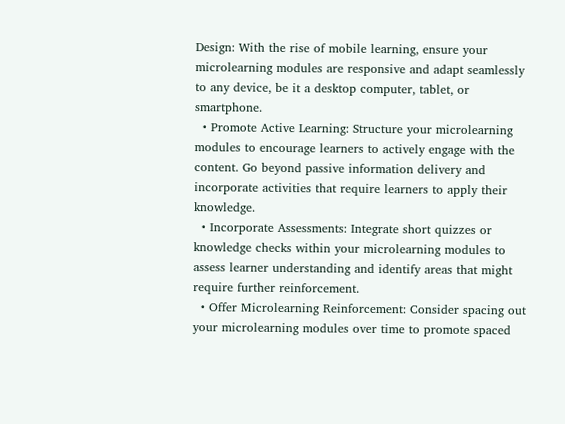Design: With the rise of mobile learning, ensure your microlearning modules are responsive and adapt seamlessly to any device, be it a desktop computer, tablet, or smartphone.
  • Promote Active Learning: Structure your microlearning modules to encourage learners to actively engage with the content. Go beyond passive information delivery and incorporate activities that require learners to apply their knowledge.
  • Incorporate Assessments: Integrate short quizzes or knowledge checks within your microlearning modules to assess learner understanding and identify areas that might require further reinforcement.
  • Offer Microlearning Reinforcement: Consider spacing out your microlearning modules over time to promote spaced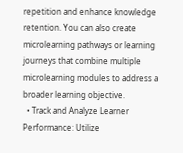repetition and enhance knowledge retention. You can also create microlearning pathways or learning journeys that combine multiple microlearning modules to address a broader learning objective.
  • Track and Analyze Learner Performance: Utilize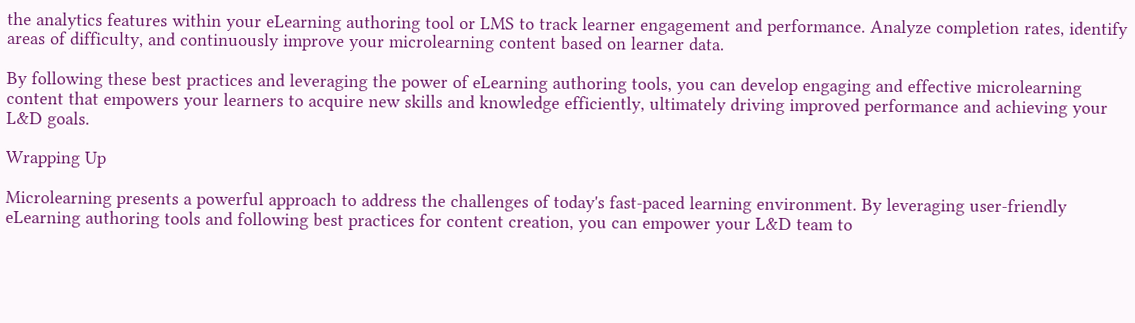the analytics features within your eLearning authoring tool or LMS to track learner engagement and performance. Analyze completion rates, identify areas of difficulty, and continuously improve your microlearning content based on learner data.

By following these best practices and leveraging the power of eLearning authoring tools, you can develop engaging and effective microlearning content that empowers your learners to acquire new skills and knowledge efficiently, ultimately driving improved performance and achieving your L&D goals.

Wrapping Up

Microlearning presents a powerful approach to address the challenges of today's fast-paced learning environment. By leveraging user-friendly eLearning authoring tools and following best practices for content creation, you can empower your L&D team to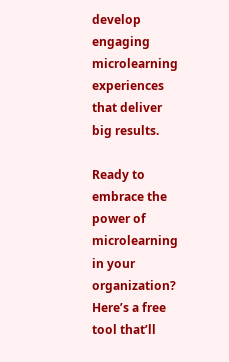develop engaging microlearning experiences that deliver big results.

Ready to embrace the power of microlearning in your organization? Here’s a free tool that’ll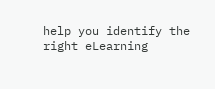help you identify the right eLearning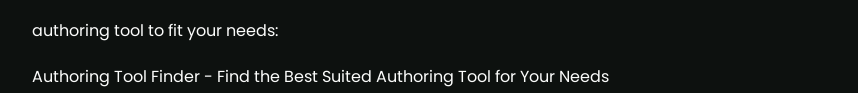authoring tool to fit your needs:

Authoring Tool Finder - Find the Best Suited Authoring Tool for Your Needs